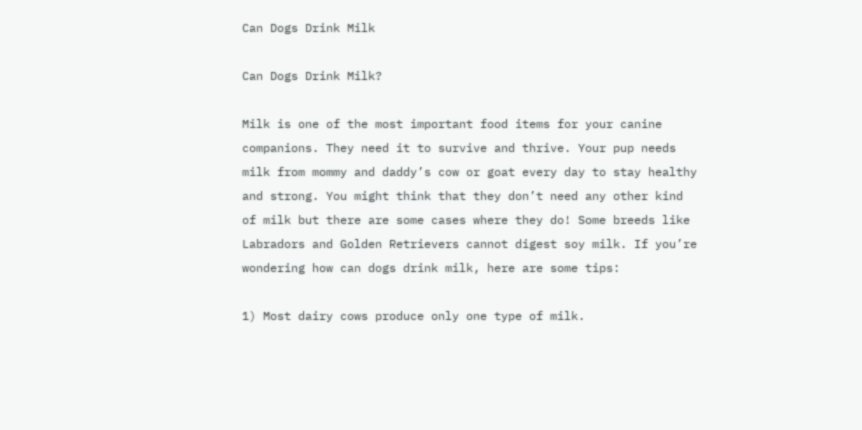Can Dogs Drink Milk

Can Dogs Drink Milk?

Milk is one of the most important food items for your canine companions. They need it to survive and thrive. Your pup needs milk from mommy and daddy’s cow or goat every day to stay healthy and strong. You might think that they don’t need any other kind of milk but there are some cases where they do! Some breeds like Labradors and Golden Retrievers cannot digest soy milk. If you’re wondering how can dogs drink milk, here are some tips:

1) Most dairy cows produce only one type of milk.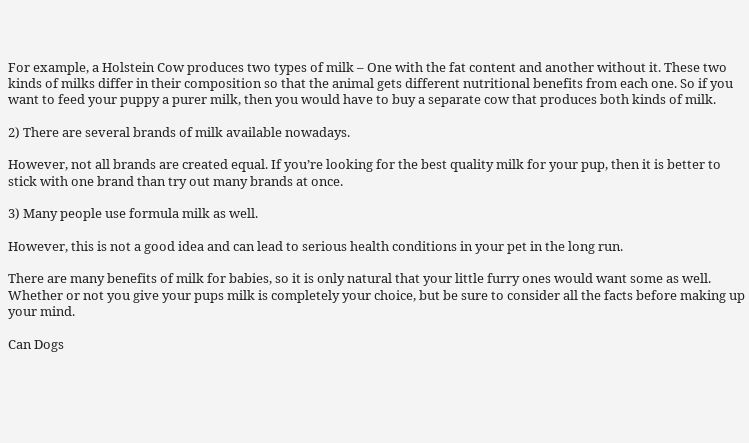For example, a Holstein Cow produces two types of milk – One with the fat content and another without it. These two kinds of milks differ in their composition so that the animal gets different nutritional benefits from each one. So if you want to feed your puppy a purer milk, then you would have to buy a separate cow that produces both kinds of milk.

2) There are several brands of milk available nowadays.

However, not all brands are created equal. If you’re looking for the best quality milk for your pup, then it is better to stick with one brand than try out many brands at once.

3) Many people use formula milk as well.

However, this is not a good idea and can lead to serious health conditions in your pet in the long run.

There are many benefits of milk for babies, so it is only natural that your little furry ones would want some as well. Whether or not you give your pups milk is completely your choice, but be sure to consider all the facts before making up your mind.

Can Dogs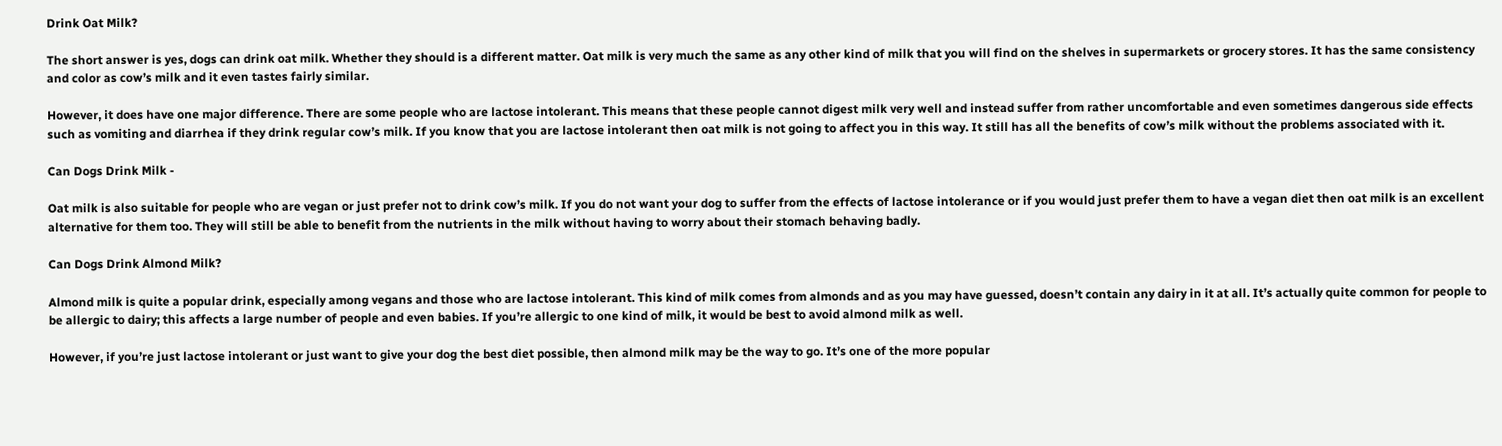Drink Oat Milk?

The short answer is yes, dogs can drink oat milk. Whether they should is a different matter. Oat milk is very much the same as any other kind of milk that you will find on the shelves in supermarkets or grocery stores. It has the same consistency and color as cow’s milk and it even tastes fairly similar.

However, it does have one major difference. There are some people who are lactose intolerant. This means that these people cannot digest milk very well and instead suffer from rather uncomfortable and even sometimes dangerous side effects such as vomiting and diarrhea if they drink regular cow’s milk. If you know that you are lactose intolerant then oat milk is not going to affect you in this way. It still has all the benefits of cow’s milk without the problems associated with it.

Can Dogs Drink Milk -

Oat milk is also suitable for people who are vegan or just prefer not to drink cow’s milk. If you do not want your dog to suffer from the effects of lactose intolerance or if you would just prefer them to have a vegan diet then oat milk is an excellent alternative for them too. They will still be able to benefit from the nutrients in the milk without having to worry about their stomach behaving badly.

Can Dogs Drink Almond Milk?

Almond milk is quite a popular drink, especially among vegans and those who are lactose intolerant. This kind of milk comes from almonds and as you may have guessed, doesn’t contain any dairy in it at all. It’s actually quite common for people to be allergic to dairy; this affects a large number of people and even babies. If you’re allergic to one kind of milk, it would be best to avoid almond milk as well.

However, if you’re just lactose intolerant or just want to give your dog the best diet possible, then almond milk may be the way to go. It’s one of the more popular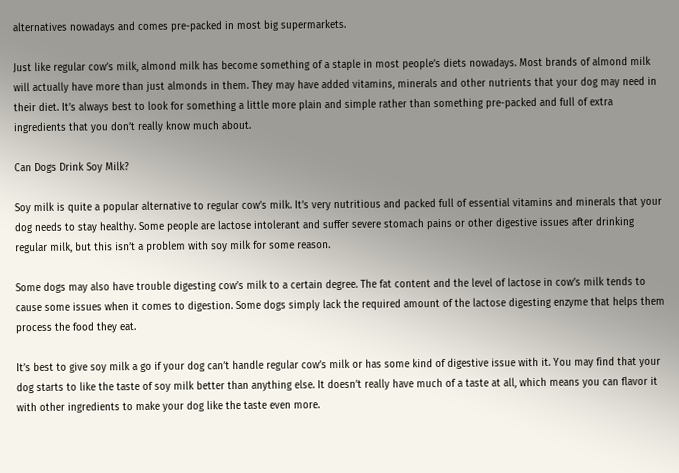alternatives nowadays and comes pre-packed in most big supermarkets.

Just like regular cow’s milk, almond milk has become something of a staple in most people’s diets nowadays. Most brands of almond milk will actually have more than just almonds in them. They may have added vitamins, minerals and other nutrients that your dog may need in their diet. It’s always best to look for something a little more plain and simple rather than something pre-packed and full of extra ingredients that you don’t really know much about.

Can Dogs Drink Soy Milk?

Soy milk is quite a popular alternative to regular cow’s milk. It’s very nutritious and packed full of essential vitamins and minerals that your dog needs to stay healthy. Some people are lactose intolerant and suffer severe stomach pains or other digestive issues after drinking regular milk, but this isn’t a problem with soy milk for some reason.

Some dogs may also have trouble digesting cow’s milk to a certain degree. The fat content and the level of lactose in cow’s milk tends to cause some issues when it comes to digestion. Some dogs simply lack the required amount of the lactose digesting enzyme that helps them process the food they eat.

It’s best to give soy milk a go if your dog can’t handle regular cow’s milk or has some kind of digestive issue with it. You may find that your dog starts to like the taste of soy milk better than anything else. It doesn’t really have much of a taste at all, which means you can flavor it with other ingredients to make your dog like the taste even more.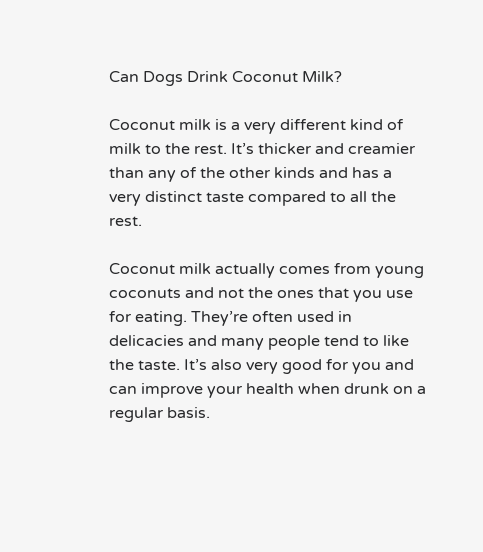Can Dogs Drink Coconut Milk?

Coconut milk is a very different kind of milk to the rest. It’s thicker and creamier than any of the other kinds and has a very distinct taste compared to all the rest.

Coconut milk actually comes from young coconuts and not the ones that you use for eating. They’re often used in delicacies and many people tend to like the taste. It’s also very good for you and can improve your health when drunk on a regular basis.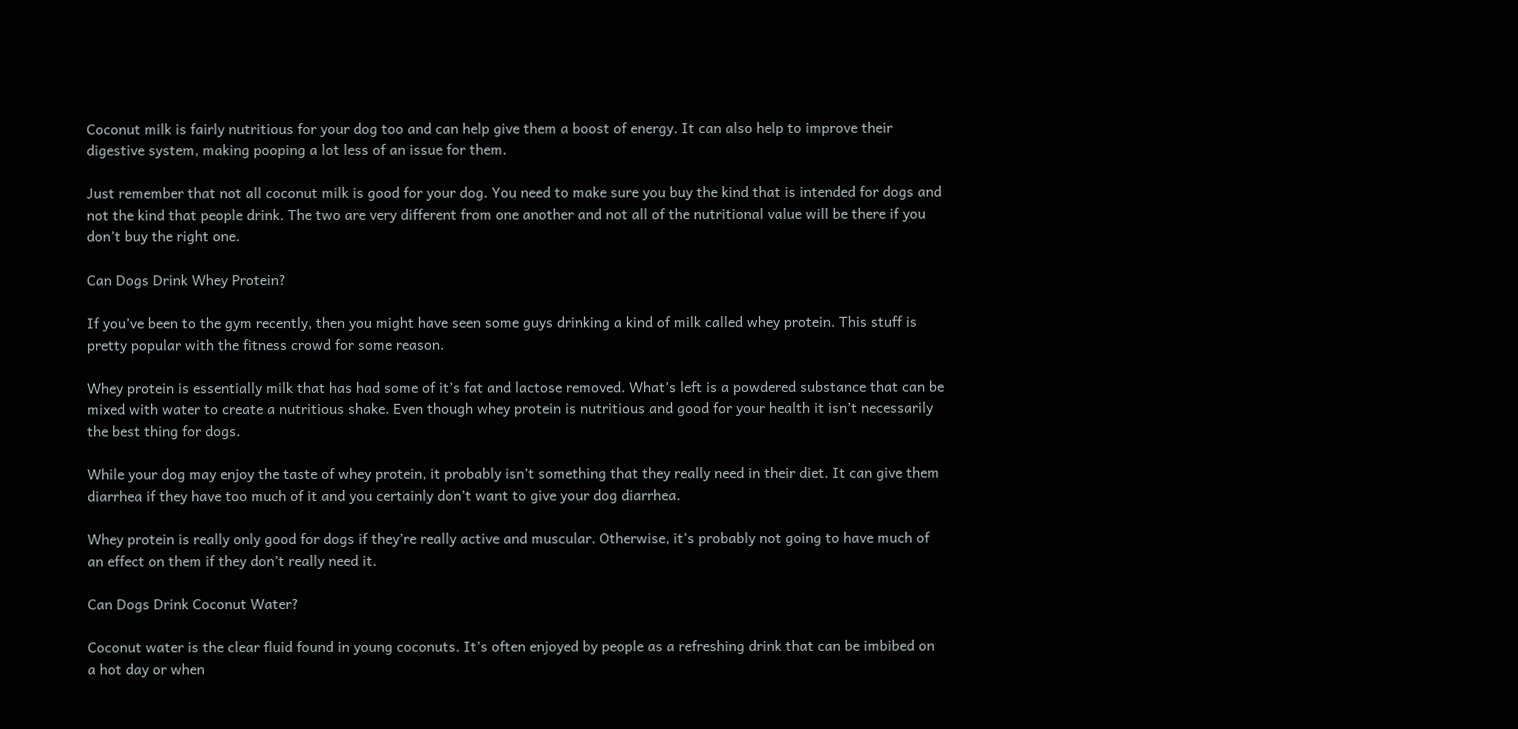Coconut milk is fairly nutritious for your dog too and can help give them a boost of energy. It can also help to improve their digestive system, making pooping a lot less of an issue for them.

Just remember that not all coconut milk is good for your dog. You need to make sure you buy the kind that is intended for dogs and not the kind that people drink. The two are very different from one another and not all of the nutritional value will be there if you don’t buy the right one.

Can Dogs Drink Whey Protein?

If you’ve been to the gym recently, then you might have seen some guys drinking a kind of milk called whey protein. This stuff is pretty popular with the fitness crowd for some reason.

Whey protein is essentially milk that has had some of it’s fat and lactose removed. What’s left is a powdered substance that can be mixed with water to create a nutritious shake. Even though whey protein is nutritious and good for your health it isn’t necessarily the best thing for dogs.

While your dog may enjoy the taste of whey protein, it probably isn’t something that they really need in their diet. It can give them diarrhea if they have too much of it and you certainly don’t want to give your dog diarrhea.

Whey protein is really only good for dogs if they’re really active and muscular. Otherwise, it’s probably not going to have much of an effect on them if they don’t really need it.

Can Dogs Drink Coconut Water?

Coconut water is the clear fluid found in young coconuts. It’s often enjoyed by people as a refreshing drink that can be imbibed on a hot day or when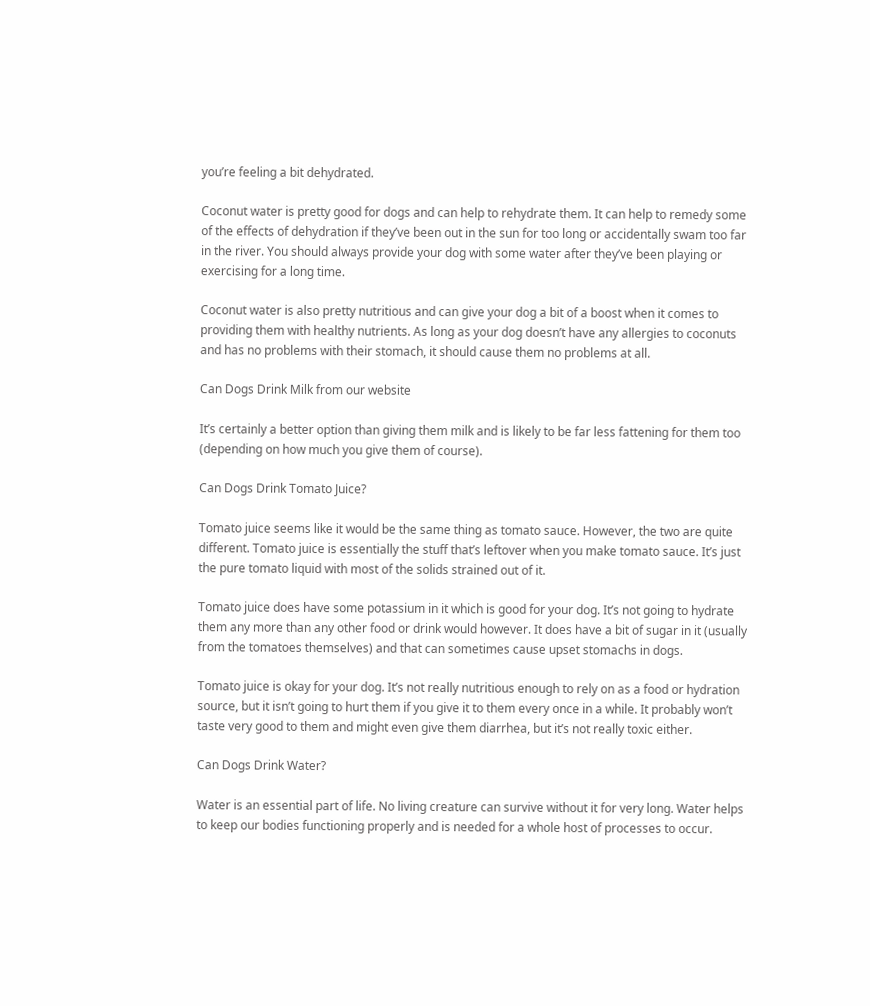you’re feeling a bit dehydrated.

Coconut water is pretty good for dogs and can help to rehydrate them. It can help to remedy some of the effects of dehydration if they’ve been out in the sun for too long or accidentally swam too far in the river. You should always provide your dog with some water after they’ve been playing or exercising for a long time.

Coconut water is also pretty nutritious and can give your dog a bit of a boost when it comes to providing them with healthy nutrients. As long as your dog doesn’t have any allergies to coconuts and has no problems with their stomach, it should cause them no problems at all.

Can Dogs Drink Milk from our website

It’s certainly a better option than giving them milk and is likely to be far less fattening for them too (depending on how much you give them of course).

Can Dogs Drink Tomato Juice?

Tomato juice seems like it would be the same thing as tomato sauce. However, the two are quite different. Tomato juice is essentially the stuff that’s leftover when you make tomato sauce. It’s just the pure tomato liquid with most of the solids strained out of it.

Tomato juice does have some potassium in it which is good for your dog. It’s not going to hydrate them any more than any other food or drink would however. It does have a bit of sugar in it (usually from the tomatoes themselves) and that can sometimes cause upset stomachs in dogs.

Tomato juice is okay for your dog. It’s not really nutritious enough to rely on as a food or hydration source, but it isn’t going to hurt them if you give it to them every once in a while. It probably won’t taste very good to them and might even give them diarrhea, but it’s not really toxic either.

Can Dogs Drink Water?

Water is an essential part of life. No living creature can survive without it for very long. Water helps to keep our bodies functioning properly and is needed for a whole host of processes to occur.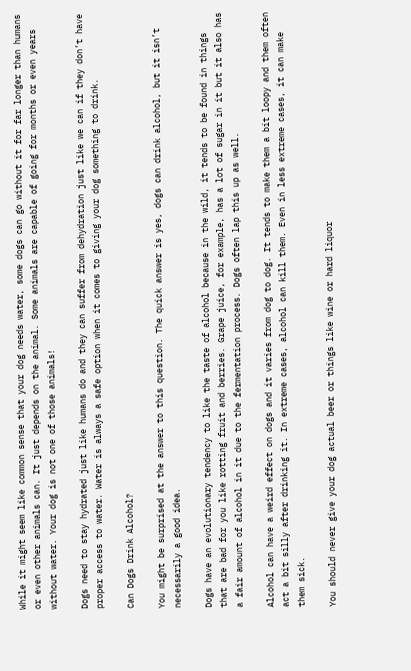While it might seem like common sense that your dog needs water, some dogs can go without it for far longer than humans or even other animals can. It just depends on the animal. Some animals are capable of going for months or even years without water. Your dog is not one of those animals!

Dogs need to stay hydrated just like humans do and they can suffer from dehydration just like we can if they don’t have proper access to water. Water is always a safe option when it comes to giving your dog something to drink.

Can Dogs Drink Alcohol?

You might be surprised at the answer to this question. The quick answer is yes, dogs can drink alcohol, but it isn’t necessarily a good idea.

Dogs have an evolutionary tendency to like the taste of alcohol because in the wild, it tends to be found in things that are bad for you like rotting fruit and berries. Grape juice, for example, has a lot of sugar in it but it also has a fair amount of alcohol in it due to the fermentation process. Dogs often lap this up as well.

Alcohol can have a weird effect on dogs and it varies from dog to dog. It tends to make them a bit loopy and them often act a bit silly after drinking it. In extreme cases, alcohol can kill them. Even in less extreme cases, it can make them sick.

You should never give your dog actual beer or things like wine or hard liquor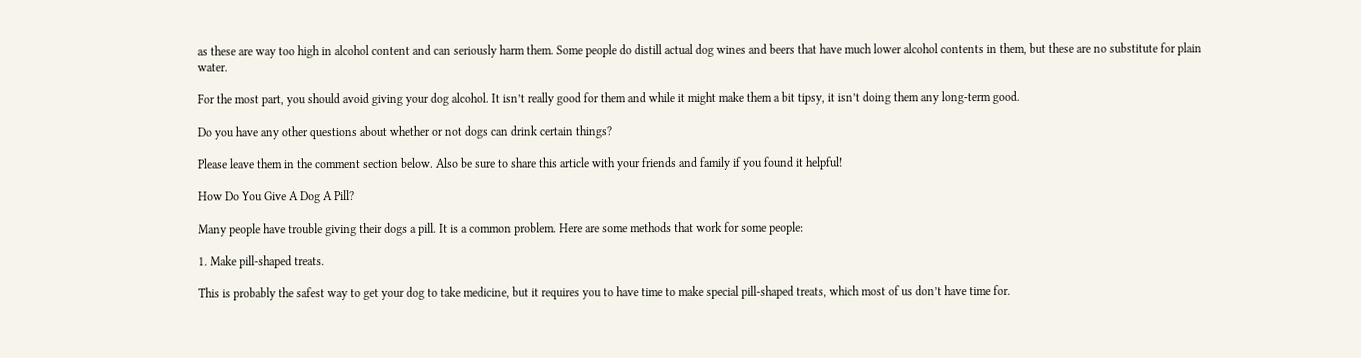as these are way too high in alcohol content and can seriously harm them. Some people do distill actual dog wines and beers that have much lower alcohol contents in them, but these are no substitute for plain water.

For the most part, you should avoid giving your dog alcohol. It isn’t really good for them and while it might make them a bit tipsy, it isn’t doing them any long-term good.

Do you have any other questions about whether or not dogs can drink certain things?

Please leave them in the comment section below. Also be sure to share this article with your friends and family if you found it helpful!

How Do You Give A Dog A Pill?

Many people have trouble giving their dogs a pill. It is a common problem. Here are some methods that work for some people:

1. Make pill-shaped treats.

This is probably the safest way to get your dog to take medicine, but it requires you to have time to make special pill-shaped treats, which most of us don’t have time for.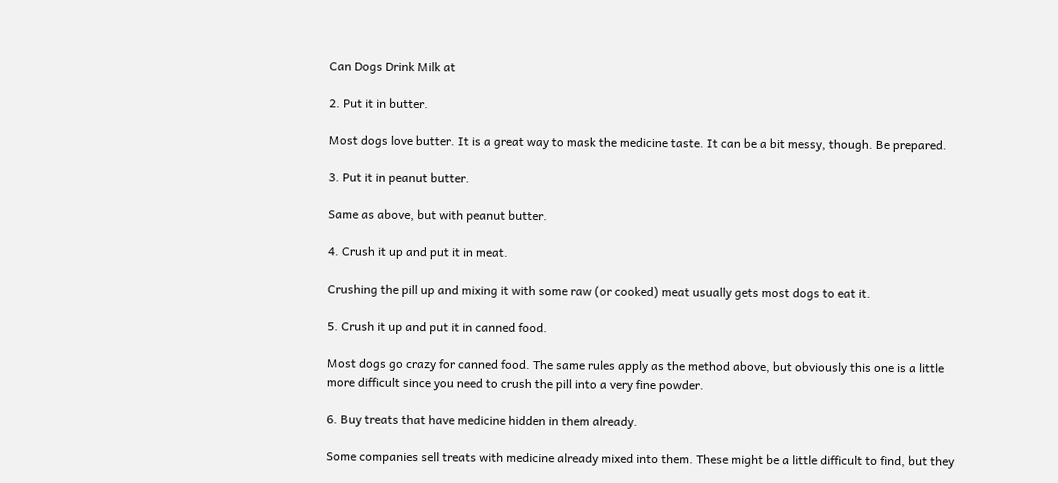Can Dogs Drink Milk at

2. Put it in butter.

Most dogs love butter. It is a great way to mask the medicine taste. It can be a bit messy, though. Be prepared.

3. Put it in peanut butter.

Same as above, but with peanut butter.

4. Crush it up and put it in meat.

Crushing the pill up and mixing it with some raw (or cooked) meat usually gets most dogs to eat it.

5. Crush it up and put it in canned food.

Most dogs go crazy for canned food. The same rules apply as the method above, but obviously this one is a little more difficult since you need to crush the pill into a very fine powder.

6. Buy treats that have medicine hidden in them already.

Some companies sell treats with medicine already mixed into them. These might be a little difficult to find, but they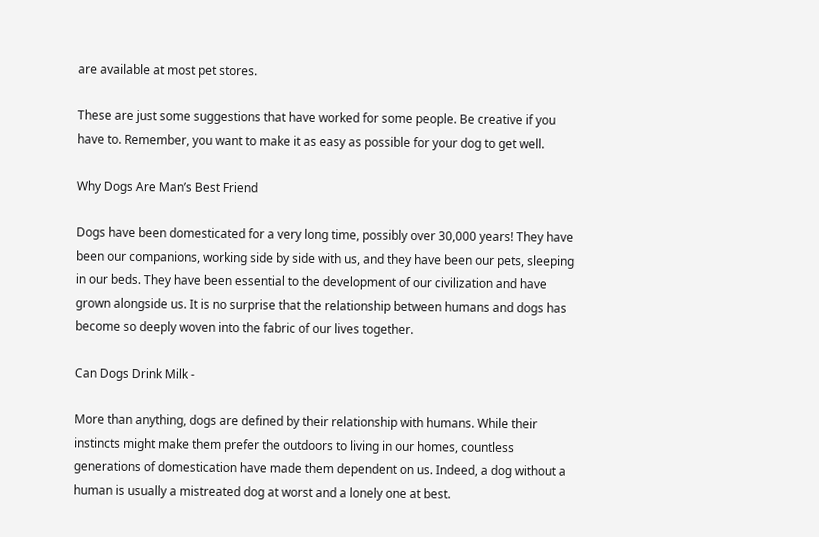are available at most pet stores.

These are just some suggestions that have worked for some people. Be creative if you have to. Remember, you want to make it as easy as possible for your dog to get well.

Why Dogs Are Man’s Best Friend

Dogs have been domesticated for a very long time, possibly over 30,000 years! They have been our companions, working side by side with us, and they have been our pets, sleeping in our beds. They have been essential to the development of our civilization and have grown alongside us. It is no surprise that the relationship between humans and dogs has become so deeply woven into the fabric of our lives together.

Can Dogs Drink Milk -

More than anything, dogs are defined by their relationship with humans. While their instincts might make them prefer the outdoors to living in our homes, countless generations of domestication have made them dependent on us. Indeed, a dog without a human is usually a mistreated dog at worst and a lonely one at best.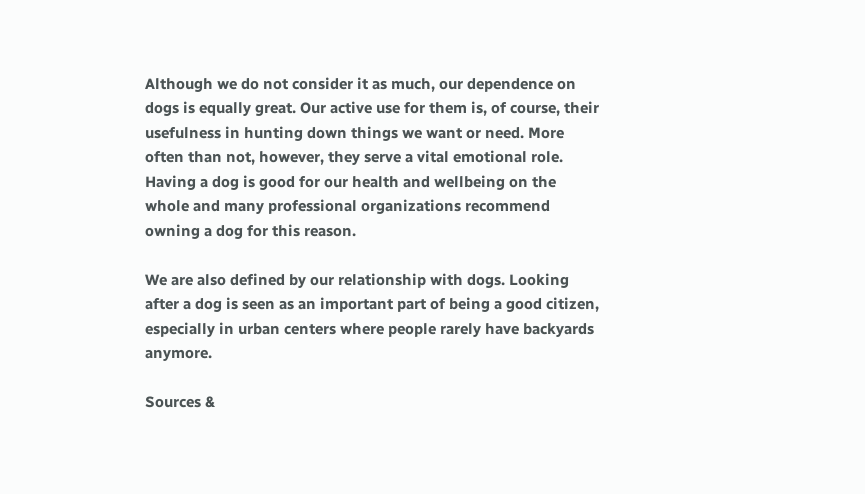Although we do not consider it as much, our dependence on dogs is equally great. Our active use for them is, of course, their usefulness in hunting down things we want or need. More often than not, however, they serve a vital emotional role. Having a dog is good for our health and wellbeing on the whole and many professional organizations recommend owning a dog for this reason.

We are also defined by our relationship with dogs. Looking after a dog is seen as an important part of being a good citizen, especially in urban centers where people rarely have backyards anymore.

Sources &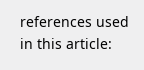references used in this article: